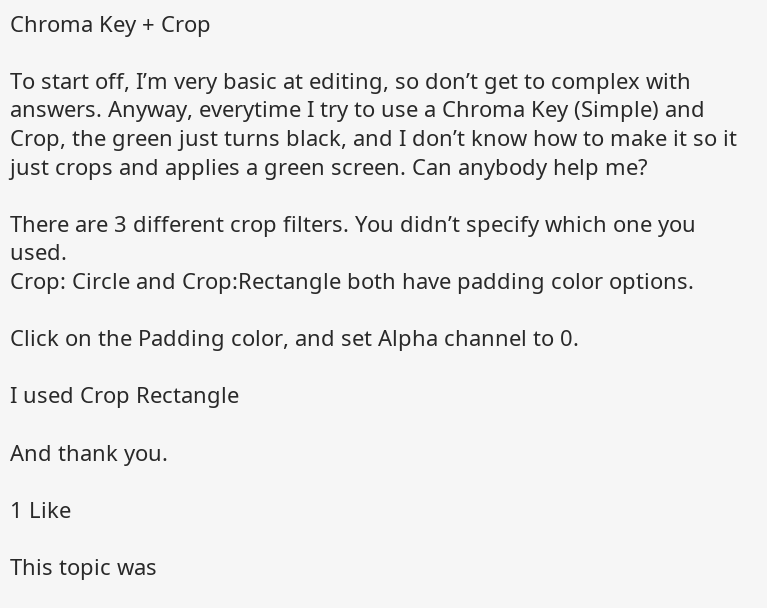Chroma Key + Crop

To start off, I’m very basic at editing, so don’t get to complex with answers. Anyway, everytime I try to use a Chroma Key (Simple) and Crop, the green just turns black, and I don’t know how to make it so it just crops and applies a green screen. Can anybody help me?

There are 3 different crop filters. You didn’t specify which one you used.
Crop: Circle and Crop:Rectangle both have padding color options.

Click on the Padding color, and set Alpha channel to 0.

I used Crop Rectangle

And thank you.

1 Like

This topic was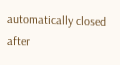automatically closed after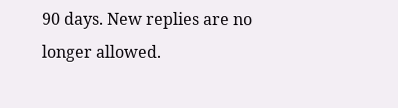90 days. New replies are no longer allowed.